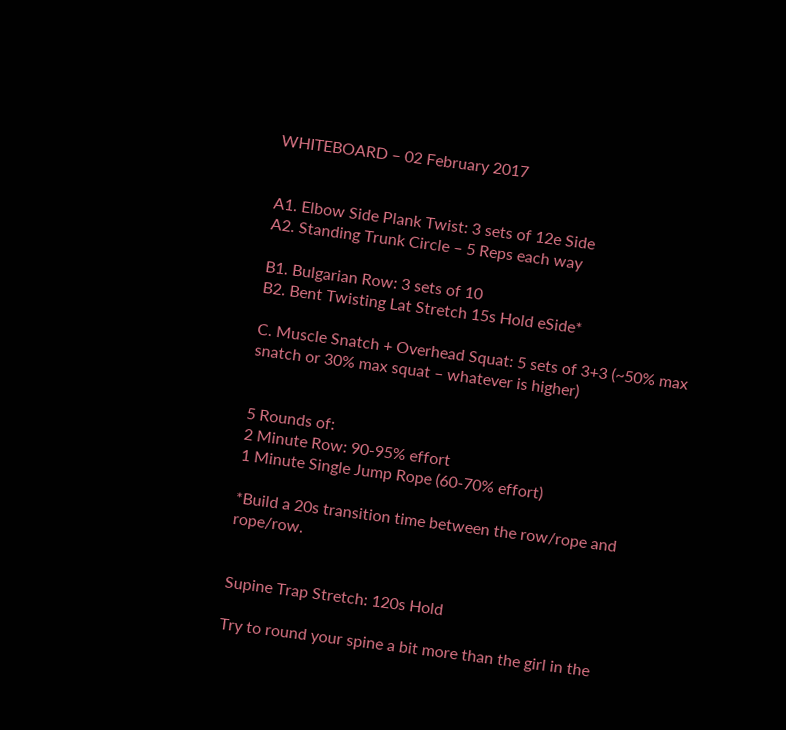WHITEBOARD – 02 February 2017


A1. Elbow Side Plank Twist: 3 sets of 12e Side
A2. Standing Trunk Circle – 5 Reps each way

B1. Bulgarian Row: 3 sets of 10
B2. Bent Twisting Lat Stretch 15s Hold eSide*

C. Muscle Snatch + Overhead Squat: 5 sets of 3+3 (~50% max snatch or 30% max squat – whatever is higher)


5 Rounds of:
2 Minute Row: 90-95% effort
1 Minute Single Jump Rope (60-70% effort)

*Build a 20s transition time between the row/rope and rope/row.


Supine Trap Stretch: 120s Hold

Try to round your spine a bit more than the girl in the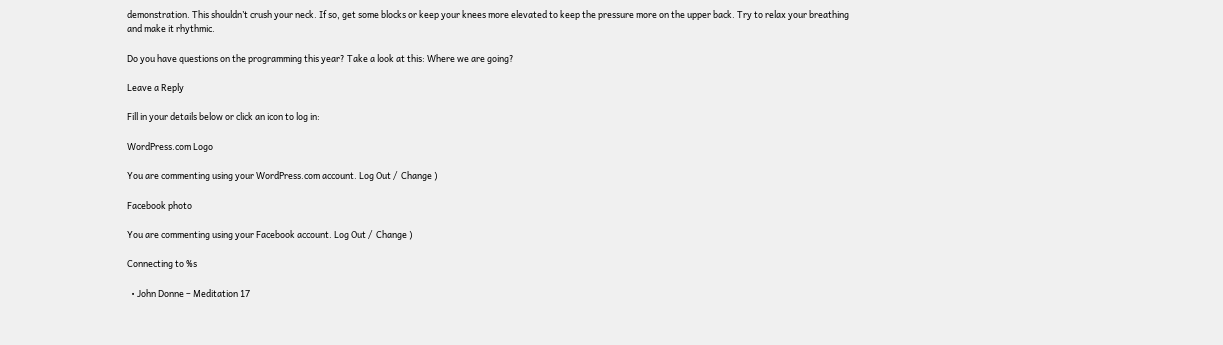demonstration. This shouldn’t crush your neck. If so, get some blocks or keep your knees more elevated to keep the pressure more on the upper back. Try to relax your breathing and make it rhythmic.

Do you have questions on the programming this year? Take a look at this: Where we are going?

Leave a Reply

Fill in your details below or click an icon to log in:

WordPress.com Logo

You are commenting using your WordPress.com account. Log Out /  Change )

Facebook photo

You are commenting using your Facebook account. Log Out /  Change )

Connecting to %s

  • John Donne – Meditation 17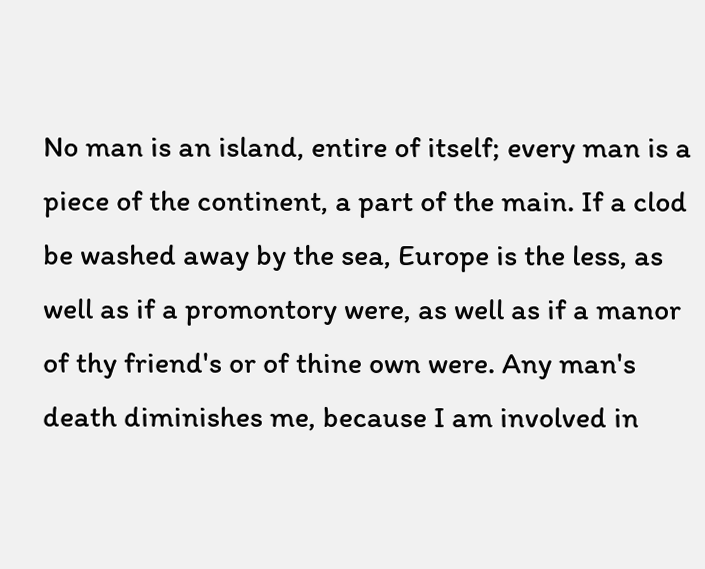No man is an island, entire of itself; every man is a piece of the continent, a part of the main. If a clod be washed away by the sea, Europe is the less, as well as if a promontory were, as well as if a manor of thy friend's or of thine own were. Any man's death diminishes me, because I am involved in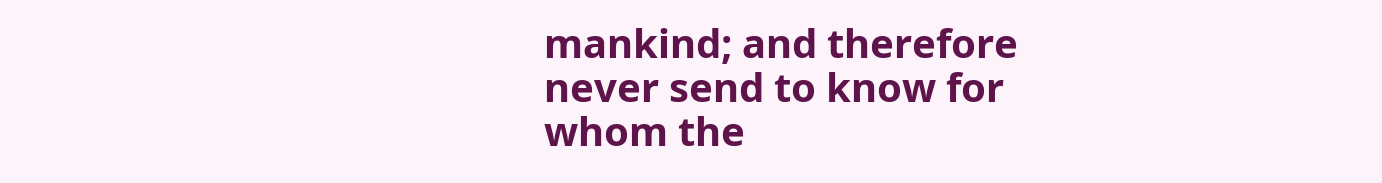mankind; and therefore never send to know for whom the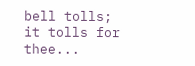bell tolls; it tolls for thee...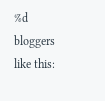%d bloggers like this: